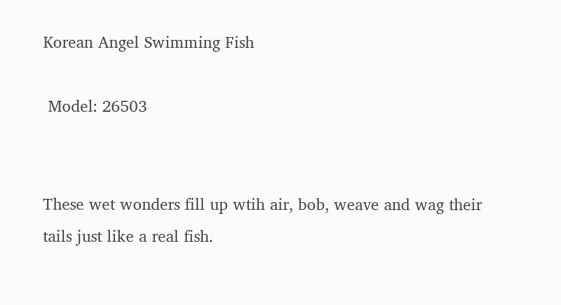Korean Angel Swimming Fish

 Model: 26503


These wet wonders fill up wtih air, bob, weave and wag their tails just like a real fish.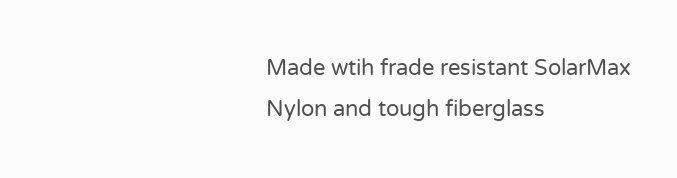Made wtih frade resistant SolarMax Nylon and tough fiberglass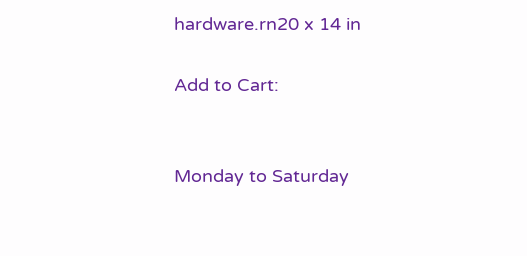hardware.rn20 x 14 in

Add to Cart:


Monday to Saturday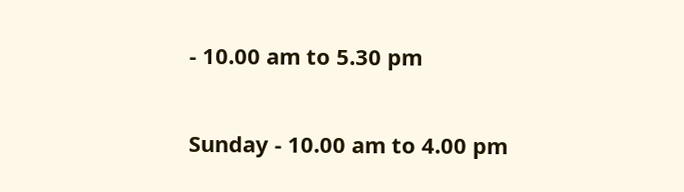- 10.00 am to 5.30 pm

Sunday - 10.00 am to 4.00 pm